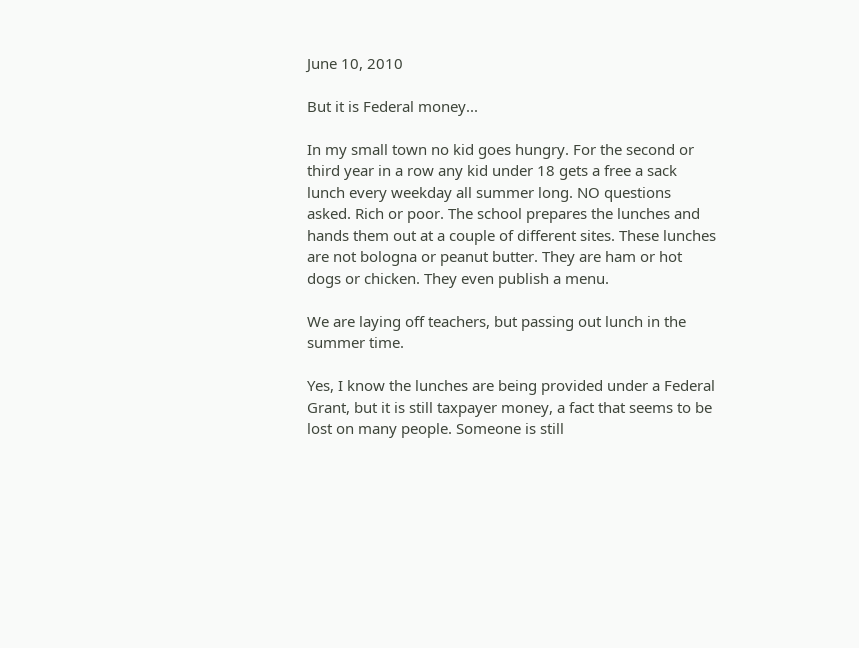June 10, 2010

But it is Federal money...

In my small town no kid goes hungry. For the second or third year in a row any kid under 18 gets a free a sack lunch every weekday all summer long. NO questions asked. Rich or poor. The school prepares the lunches and hands them out at a couple of different sites. These lunches are not bologna or peanut butter. They are ham or hot dogs or chicken. They even publish a menu.

We are laying off teachers, but passing out lunch in the summer time.

Yes, I know the lunches are being provided under a Federal Grant, but it is still taxpayer money, a fact that seems to be lost on many people. Someone is still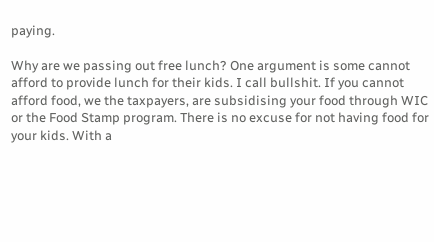paying.

Why are we passing out free lunch? One argument is some cannot afford to provide lunch for their kids. I call bullshit. If you cannot afford food, we the taxpayers, are subsidising your food through WIC or the Food Stamp program. There is no excuse for not having food for your kids. With a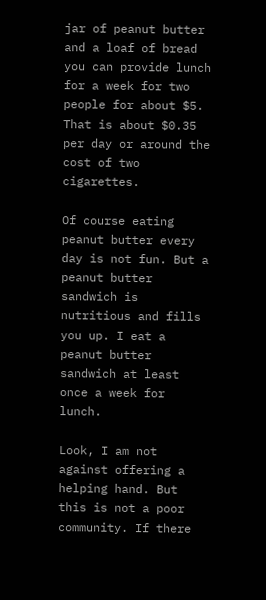jar of peanut butter and a loaf of bread you can provide lunch for a week for two people for about $5. That is about $0.35 per day or around the cost of two cigarettes.

Of course eating peanut butter every day is not fun. But a peanut butter sandwich is nutritious and fills you up. I eat a peanut butter sandwich at least once a week for lunch.

Look, I am not against offering a helping hand. But this is not a poor community. If there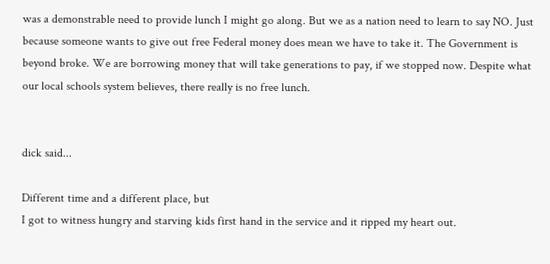was a demonstrable need to provide lunch I might go along. But we as a nation need to learn to say NO. Just because someone wants to give out free Federal money does mean we have to take it. The Government is beyond broke. We are borrowing money that will take generations to pay, if we stopped now. Despite what our local schools system believes, there really is no free lunch.


dick said...

Different time and a different place, but
I got to witness hungry and starving kids first hand in the service and it ripped my heart out.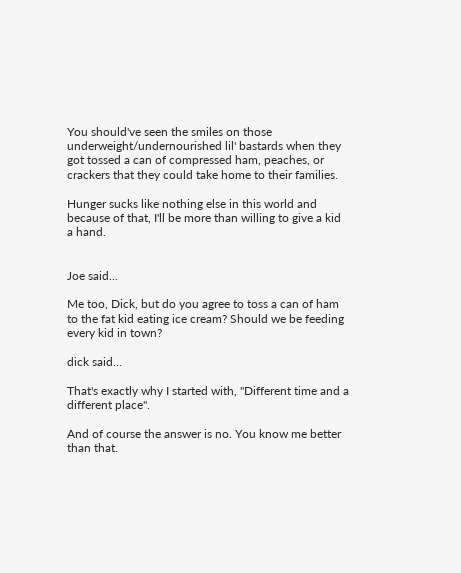You should've seen the smiles on those underweight/undernourished lil' bastards when they got tossed a can of compressed ham, peaches, or crackers that they could take home to their families.

Hunger sucks like nothing else in this world and because of that, I'll be more than willing to give a kid a hand.


Joe said...

Me too, Dick, but do you agree to toss a can of ham to the fat kid eating ice cream? Should we be feeding every kid in town?

dick said...

That's exactly why I started with, "Different time and a different place".

And of course the answer is no. You know me better than that.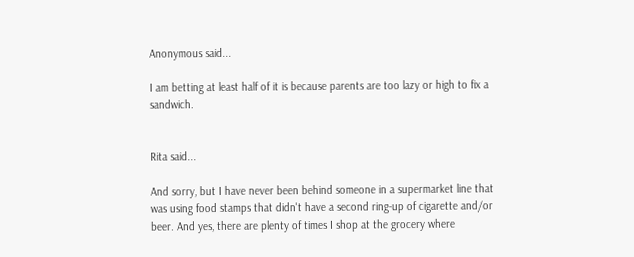Anonymous said...

I am betting at least half of it is because parents are too lazy or high to fix a sandwich.


Rita said...

And sorry, but I have never been behind someone in a supermarket line that was using food stamps that didn't have a second ring-up of cigarette and/or beer. And yes, there are plenty of times I shop at the grocery where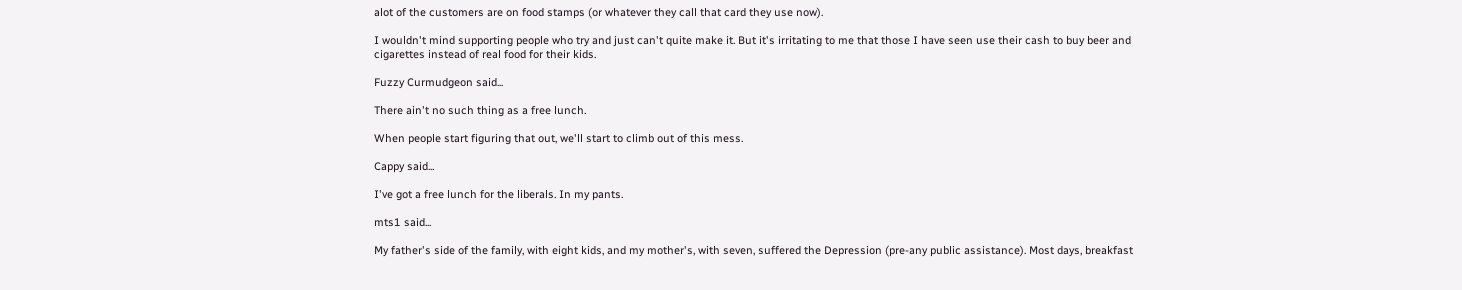alot of the customers are on food stamps (or whatever they call that card they use now).

I wouldn't mind supporting people who try and just can't quite make it. But it's irritating to me that those I have seen use their cash to buy beer and cigarettes instead of real food for their kids.

Fuzzy Curmudgeon said...

There ain't no such thing as a free lunch.

When people start figuring that out, we'll start to climb out of this mess.

Cappy said...

I've got a free lunch for the liberals. In my pants.

mts1 said...

My father's side of the family, with eight kids, and my mother's, with seven, suffered the Depression (pre-any public assistance). Most days, breakfast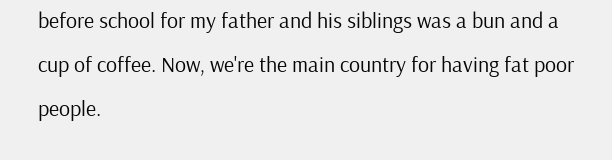before school for my father and his siblings was a bun and a cup of coffee. Now, we're the main country for having fat poor people.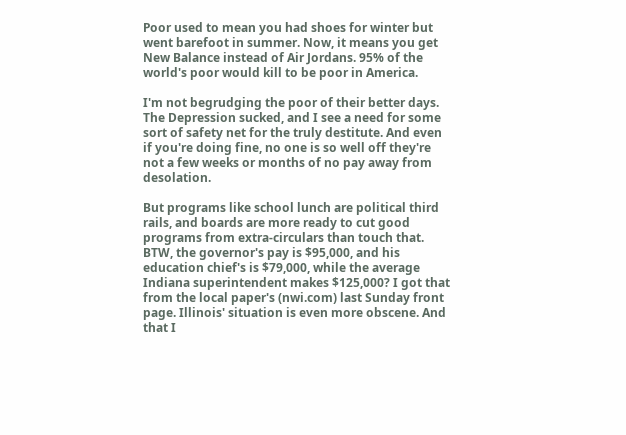Poor used to mean you had shoes for winter but went barefoot in summer. Now, it means you get New Balance instead of Air Jordans. 95% of the world's poor would kill to be poor in America.

I'm not begrudging the poor of their better days. The Depression sucked, and I see a need for some sort of safety net for the truly destitute. And even if you're doing fine, no one is so well off they're not a few weeks or months of no pay away from desolation.

But programs like school lunch are political third rails, and boards are more ready to cut good programs from extra-circulars than touch that. BTW, the governor's pay is $95,000, and his education chief's is $79,000, while the average Indiana superintendent makes $125,000? I got that from the local paper's (nwi.com) last Sunday front page. Illinois' situation is even more obscene. And that I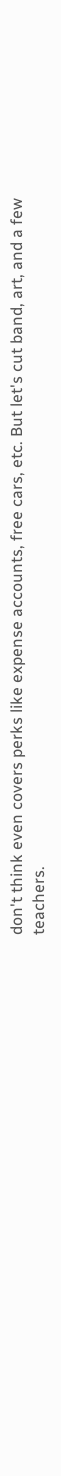don't think even covers perks like expense accounts, free cars, etc. But let's cut band, art, and a few teachers.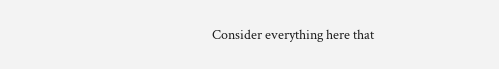Consider everything here that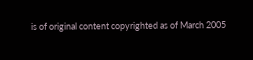is of original content copyrighted as of March 2005